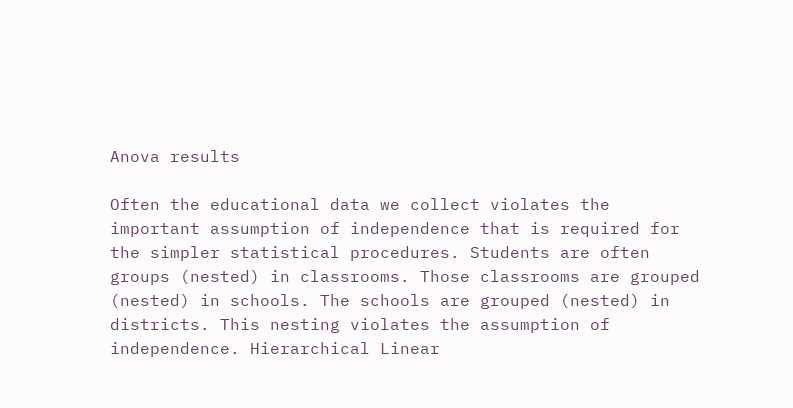Anova results

Often the educational data we collect violates the important assumption of independence that is required for the simpler statistical procedures. Students are often groups (nested) in classrooms. Those classrooms are grouped (nested) in schools. The schools are grouped (nested) in districts. This nesting violates the assumption of independence. Hierarchical Linear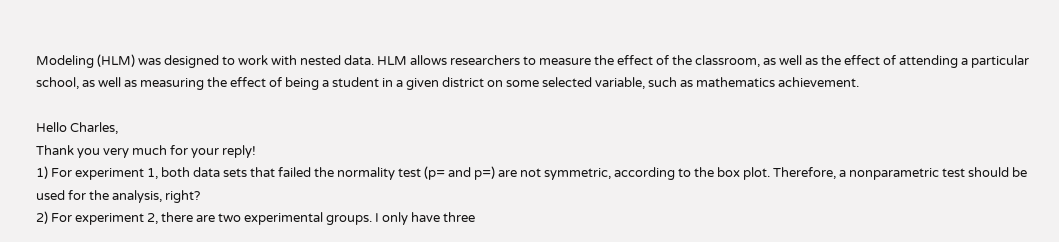Modeling (HLM) was designed to work with nested data. HLM allows researchers to measure the effect of the classroom, as well as the effect of attending a particular school, as well as measuring the effect of being a student in a given district on some selected variable, such as mathematics achievement.

Hello Charles,
Thank you very much for your reply!
1) For experiment 1, both data sets that failed the normality test (p= and p=) are not symmetric, according to the box plot. Therefore, a nonparametric test should be used for the analysis, right?
2) For experiment 2, there are two experimental groups. I only have three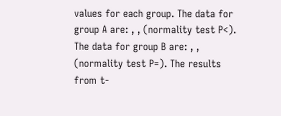values for each group. The data for group A are: , , (normality test P<). The data for group B are: , , (normality test P=). The results from t-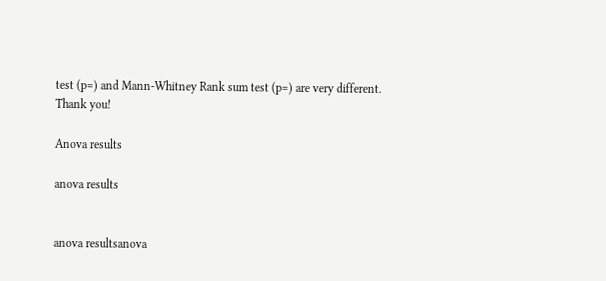test (p=) and Mann-Whitney Rank sum test (p=) are very different.
Thank you!

Anova results

anova results


anova resultsanova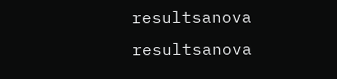resultsanova resultsanova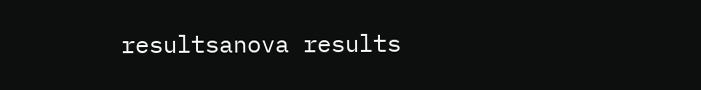resultsanova results